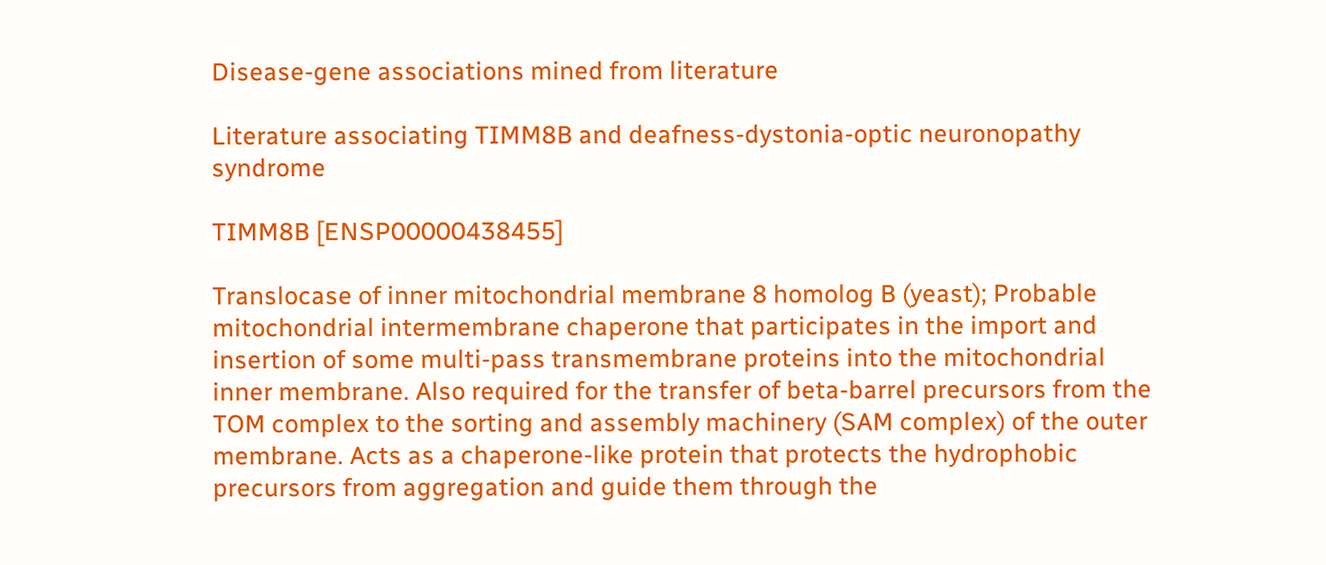Disease-gene associations mined from literature

Literature associating TIMM8B and deafness-dystonia-optic neuronopathy syndrome

TIMM8B [ENSP00000438455]

Translocase of inner mitochondrial membrane 8 homolog B (yeast); Probable mitochondrial intermembrane chaperone that participates in the import and insertion of some multi-pass transmembrane proteins into the mitochondrial inner membrane. Also required for the transfer of beta-barrel precursors from the TOM complex to the sorting and assembly machinery (SAM complex) of the outer membrane. Acts as a chaperone-like protein that protects the hydrophobic precursors from aggregation and guide them through the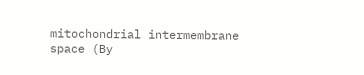mitochondrial intermembrane space (By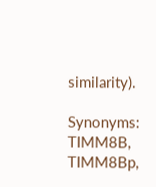similarity).

Synonyms:  TIMM8B,  TIMM8Bp,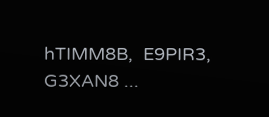hTIMM8B,  E9PIR3,  G3XAN8 ...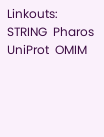Linkouts:  STRING  Pharos  UniProt  OMIM